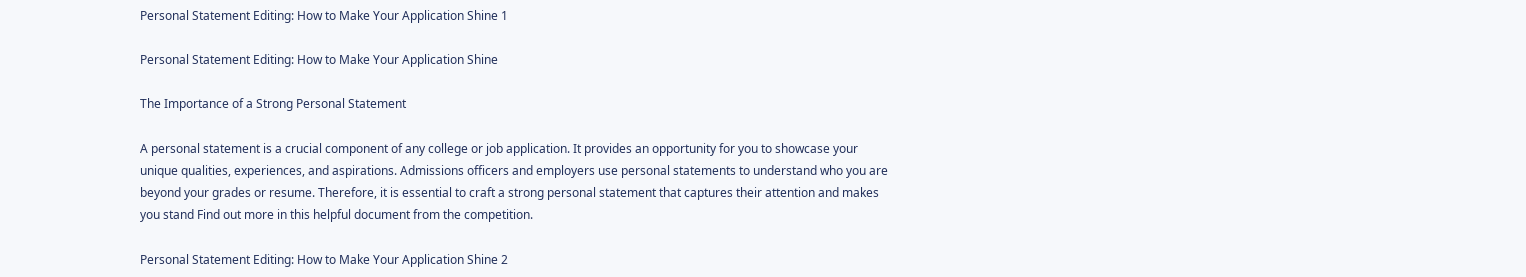Personal Statement Editing: How to Make Your Application Shine 1

Personal Statement Editing: How to Make Your Application Shine

The Importance of a Strong Personal Statement

A personal statement is a crucial component of any college or job application. It provides an opportunity for you to showcase your unique qualities, experiences, and aspirations. Admissions officers and employers use personal statements to understand who you are beyond your grades or resume. Therefore, it is essential to craft a strong personal statement that captures their attention and makes you stand Find out more in this helpful document from the competition.

Personal Statement Editing: How to Make Your Application Shine 2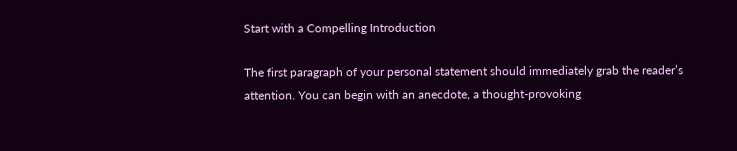Start with a Compelling Introduction

The first paragraph of your personal statement should immediately grab the reader’s attention. You can begin with an anecdote, a thought-provoking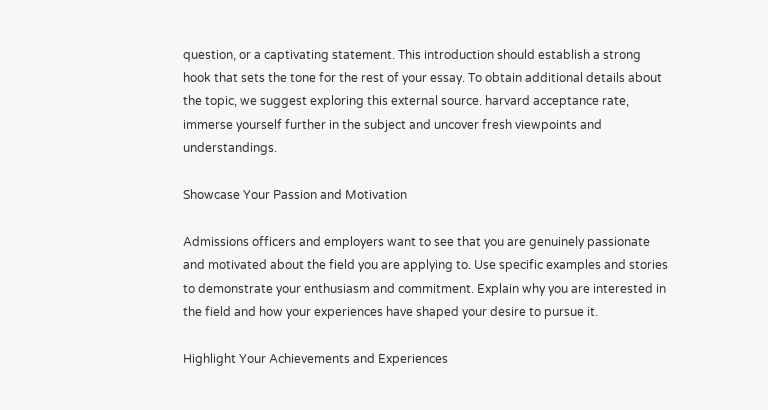question, or a captivating statement. This introduction should establish a strong hook that sets the tone for the rest of your essay. To obtain additional details about the topic, we suggest exploring this external source. harvard acceptance rate, immerse yourself further in the subject and uncover fresh viewpoints and understandings.

Showcase Your Passion and Motivation

Admissions officers and employers want to see that you are genuinely passionate and motivated about the field you are applying to. Use specific examples and stories to demonstrate your enthusiasm and commitment. Explain why you are interested in the field and how your experiences have shaped your desire to pursue it.

Highlight Your Achievements and Experiences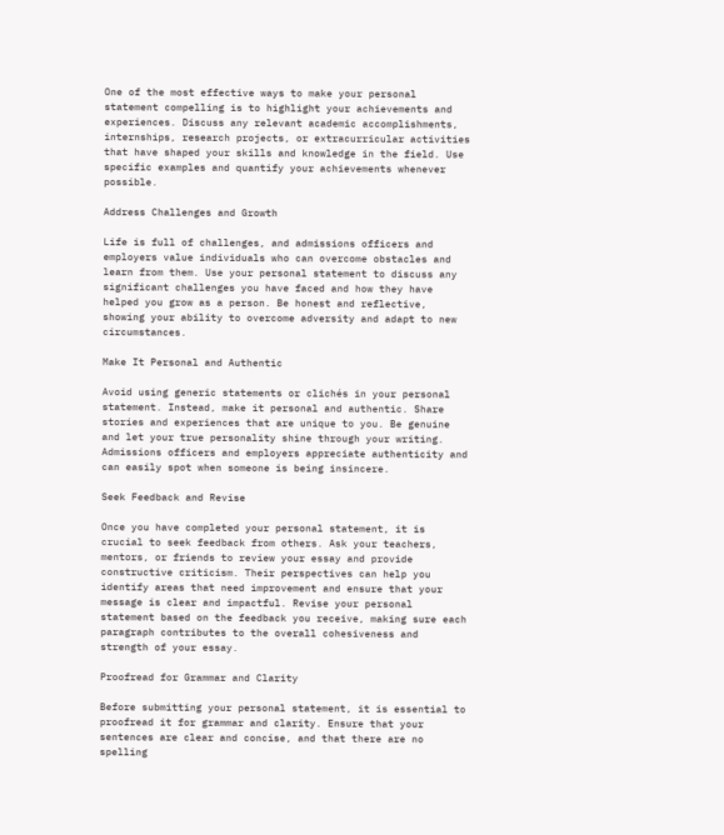One of the most effective ways to make your personal statement compelling is to highlight your achievements and experiences. Discuss any relevant academic accomplishments, internships, research projects, or extracurricular activities that have shaped your skills and knowledge in the field. Use specific examples and quantify your achievements whenever possible.

Address Challenges and Growth

Life is full of challenges, and admissions officers and employers value individuals who can overcome obstacles and learn from them. Use your personal statement to discuss any significant challenges you have faced and how they have helped you grow as a person. Be honest and reflective, showing your ability to overcome adversity and adapt to new circumstances.

Make It Personal and Authentic

Avoid using generic statements or clichés in your personal statement. Instead, make it personal and authentic. Share stories and experiences that are unique to you. Be genuine and let your true personality shine through your writing. Admissions officers and employers appreciate authenticity and can easily spot when someone is being insincere.

Seek Feedback and Revise

Once you have completed your personal statement, it is crucial to seek feedback from others. Ask your teachers, mentors, or friends to review your essay and provide constructive criticism. Their perspectives can help you identify areas that need improvement and ensure that your message is clear and impactful. Revise your personal statement based on the feedback you receive, making sure each paragraph contributes to the overall cohesiveness and strength of your essay.

Proofread for Grammar and Clarity

Before submitting your personal statement, it is essential to proofread it for grammar and clarity. Ensure that your sentences are clear and concise, and that there are no spelling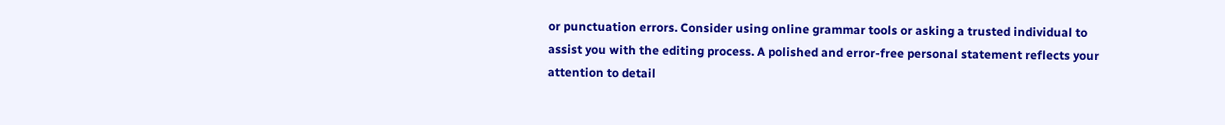or punctuation errors. Consider using online grammar tools or asking a trusted individual to assist you with the editing process. A polished and error-free personal statement reflects your attention to detail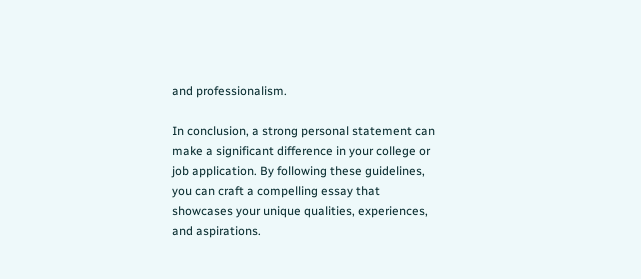and professionalism.

In conclusion, a strong personal statement can make a significant difference in your college or job application. By following these guidelines, you can craft a compelling essay that showcases your unique qualities, experiences, and aspirations.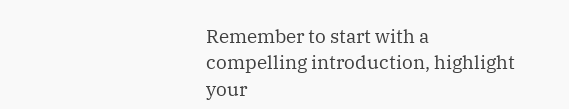Remember to start with a compelling introduction, highlight your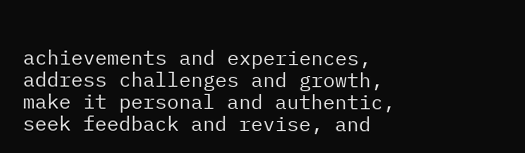achievements and experiences, address challenges and growth, make it personal and authentic, seek feedback and revise, and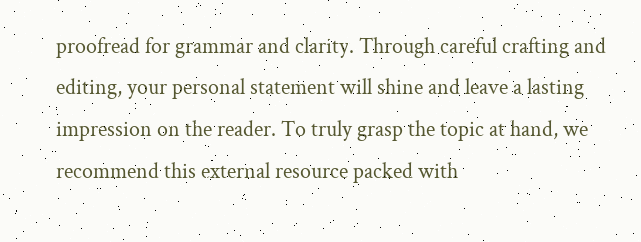proofread for grammar and clarity. Through careful crafting and editing, your personal statement will shine and leave a lasting impression on the reader. To truly grasp the topic at hand, we recommend this external resource packed with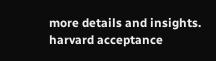more details and insights. harvard acceptance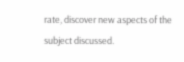rate, discover new aspects of the subject discussed.